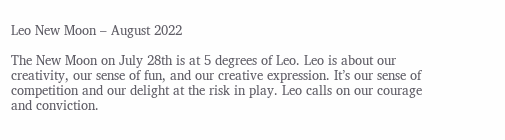Leo New Moon – August 2022

The New Moon on July 28th is at 5 degrees of Leo. Leo is about our creativity, our sense of fun, and our creative expression. It’s our sense of competition and our delight at the risk in play. Leo calls on our courage and conviction.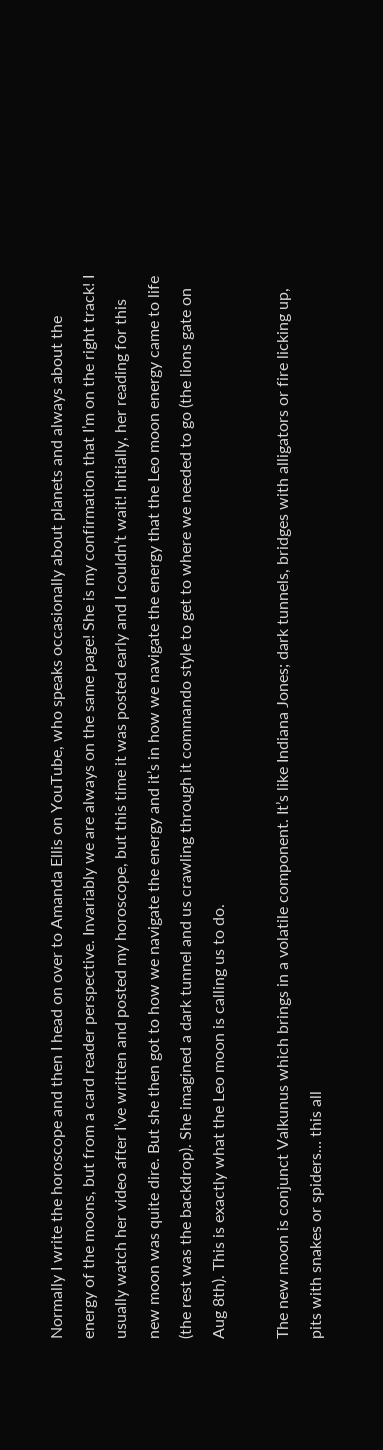Normally I write the horoscope and then I head on over to Amanda Ellis on YouTube, who speaks occasionally about planets and always about the energy of the moons, but from a card reader perspective. Invariably we are always on the same page! She is my confirmation that I’m on the right track! I usually watch her video after I’ve written and posted my horoscope, but this time it was posted early and I couldn’t wait! Initially, her reading for this new moon was quite dire. But she then got to how we navigate the energy and it’s in how we navigate the energy that the Leo moon energy came to life (the rest was the backdrop). She imagined a dark tunnel and us crawling through it commando style to get to where we needed to go (the lions gate on Aug 8th). This is exactly what the Leo moon is calling us to do.

The new moon is conjunct Valkunus which brings in a volatile component. It’s like Indiana Jones; dark tunnels, bridges with alligators or fire licking up, pits with snakes or spiders… this all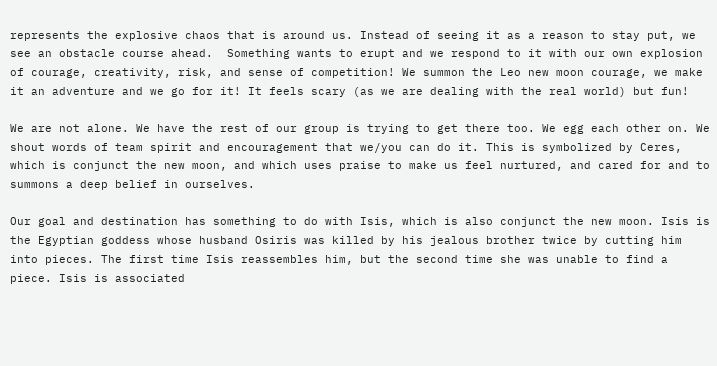represents the explosive chaos that is around us. Instead of seeing it as a reason to stay put, we see an obstacle course ahead.  Something wants to erupt and we respond to it with our own explosion of courage, creativity, risk, and sense of competition! We summon the Leo new moon courage, we make it an adventure and we go for it! It feels scary (as we are dealing with the real world) but fun!

We are not alone. We have the rest of our group is trying to get there too. We egg each other on. We shout words of team spirit and encouragement that we/you can do it. This is symbolized by Ceres, which is conjunct the new moon, and which uses praise to make us feel nurtured, and cared for and to summons a deep belief in ourselves.

Our goal and destination has something to do with Isis, which is also conjunct the new moon. Isis is the Egyptian goddess whose husband Osiris was killed by his jealous brother twice by cutting him into pieces. The first time Isis reassembles him, but the second time she was unable to find a piece. Isis is associated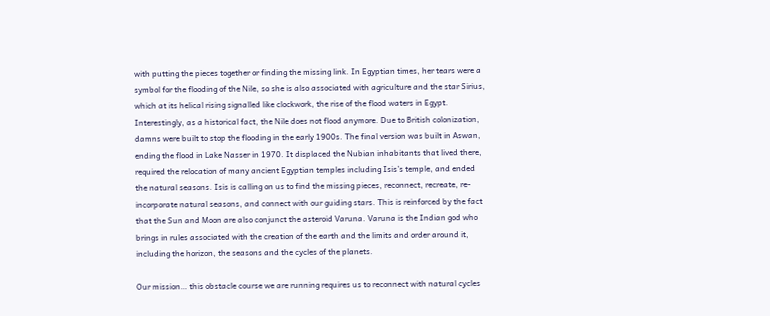with putting the pieces together or finding the missing link. In Egyptian times, her tears were a symbol for the flooding of the Nile, so she is also associated with agriculture and the star Sirius, which at its helical rising signalled like clockwork, the rise of the flood waters in Egypt. Interestingly, as a historical fact, the Nile does not flood anymore. Due to British colonization, damns were built to stop the flooding in the early 1900s. The final version was built in Aswan, ending the flood in Lake Nasser in 1970. It displaced the Nubian inhabitants that lived there, required the relocation of many ancient Egyptian temples including Isis’s temple, and ended the natural seasons. Isis is calling on us to find the missing pieces, reconnect, recreate, re-incorporate natural seasons, and connect with our guiding stars. This is reinforced by the fact that the Sun and Moon are also conjunct the asteroid Varuna. Varuna is the Indian god who brings in rules associated with the creation of the earth and the limits and order around it, including the horizon, the seasons and the cycles of the planets.

Our mission… this obstacle course we are running requires us to reconnect with natural cycles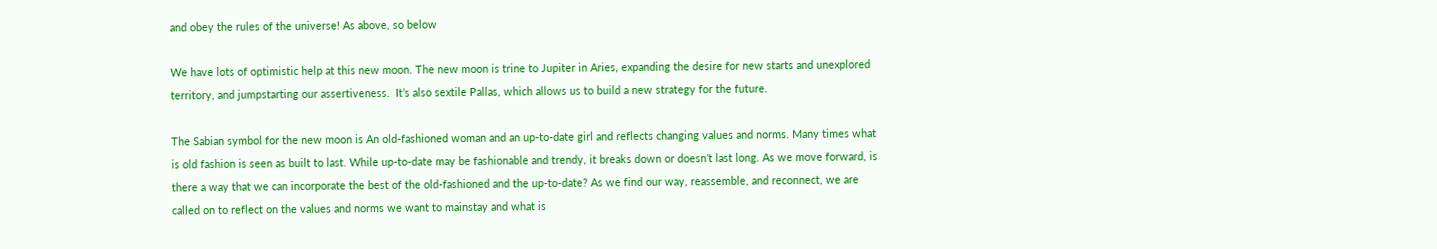and obey the rules of the universe! As above, so below

We have lots of optimistic help at this new moon. The new moon is trine to Jupiter in Aries, expanding the desire for new starts and unexplored territory, and jumpstarting our assertiveness.  It’s also sextile Pallas, which allows us to build a new strategy for the future.

The Sabian symbol for the new moon is An old-fashioned woman and an up-to-date girl and reflects changing values and norms. Many times what is old fashion is seen as built to last. While up-to-date may be fashionable and trendy, it breaks down or doesn’t last long. As we move forward, is there a way that we can incorporate the best of the old-fashioned and the up-to-date? As we find our way, reassemble, and reconnect, we are called on to reflect on the values and norms we want to mainstay and what is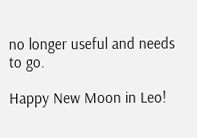no longer useful and needs to go.

Happy New Moon in Leo!